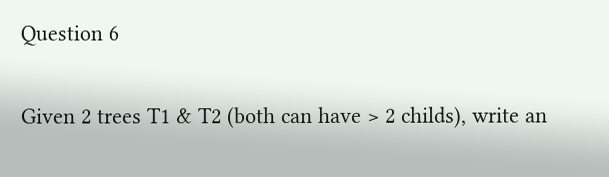Question 6

Given 2 trees T1 & T2 (both can have > 2 childs), write an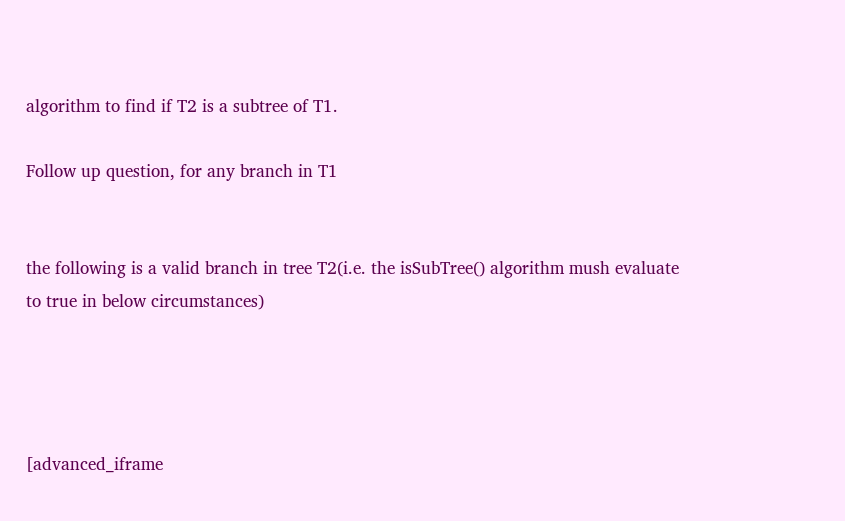algorithm to find if T2 is a subtree of T1.

Follow up question, for any branch in T1


the following is a valid branch in tree T2(i.e. the isSubTree() algorithm mush evaluate to true in below circumstances)




[advanced_iframe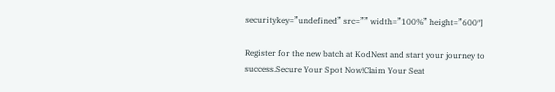securitykey=”undefined” src=”” width=”100%” height=”600″]

Register for the new batch at KodNest and start your journey to success.Secure Your Spot Now!Claim Your Seat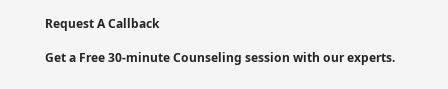Request A Callback

Get a Free 30-minute Counseling session with our experts.